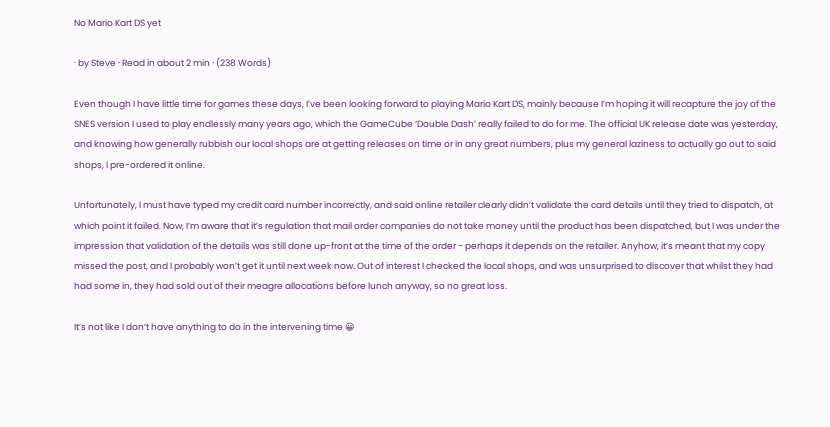No Mario Kart DS yet

· by Steve · Read in about 2 min · (238 Words)

Even though I have little time for games these days, I’ve been looking forward to playing Mario Kart DS, mainly because I’m hoping it will recapture the joy of the SNES version I used to play endlessly many years ago, which the GameCube ‘Double Dash’ really failed to do for me. The official UK release date was yesterday, and knowing how generally rubbish our local shops are at getting releases on time or in any great numbers, plus my general laziness to actually go out to said shops, I pre-ordered it online.

Unfortunately, I must have typed my credit card number incorrectly, and said online retailer clearly didn’t validate the card details until they tried to dispatch, at which point it failed. Now, I’m aware that it’s regulation that mail order companies do not take money until the product has been dispatched, but I was under the impression that validation of the details was still done up-front at the time of the order - perhaps it depends on the retailer. Anyhow, it’s meant that my copy missed the post, and I probably won’t get it until next week now. Out of interest I checked the local shops, and was unsurprised to discover that whilst they had had some in, they had sold out of their meagre allocations before lunch anyway, so no great loss.

It’s not like I don’t have anything to do in the intervening time 😀